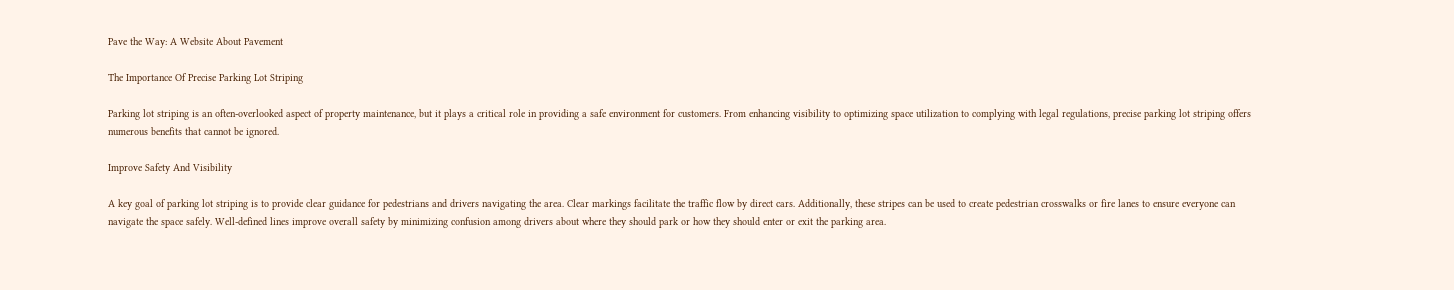Pave the Way: A Website About Pavement

The Importance Of Precise Parking Lot Striping

Parking lot striping is an often-overlooked aspect of property maintenance, but it plays a critical role in providing a safe environment for customers. From enhancing visibility to optimizing space utilization to complying with legal regulations, precise parking lot striping offers numerous benefits that cannot be ignored.

Improve Safety And Visibility

A key goal of parking lot striping is to provide clear guidance for pedestrians and drivers navigating the area. Clear markings facilitate the traffic flow by direct cars. Additionally, these stripes can be used to create pedestrian crosswalks or fire lanes to ensure everyone can navigate the space safely. Well-defined lines improve overall safety by minimizing confusion among drivers about where they should park or how they should enter or exit the parking area.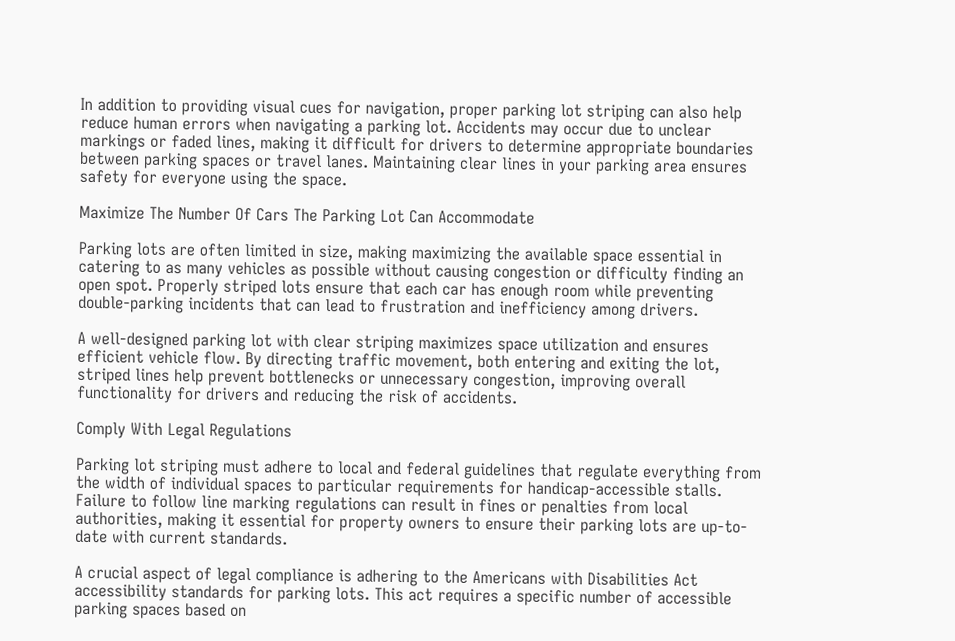In addition to providing visual cues for navigation, proper parking lot striping can also help reduce human errors when navigating a parking lot. Accidents may occur due to unclear markings or faded lines, making it difficult for drivers to determine appropriate boundaries between parking spaces or travel lanes. Maintaining clear lines in your parking area ensures safety for everyone using the space.

Maximize The Number Of Cars The Parking Lot Can Accommodate

Parking lots are often limited in size, making maximizing the available space essential in catering to as many vehicles as possible without causing congestion or difficulty finding an open spot. Properly striped lots ensure that each car has enough room while preventing double-parking incidents that can lead to frustration and inefficiency among drivers.

A well-designed parking lot with clear striping maximizes space utilization and ensures efficient vehicle flow. By directing traffic movement, both entering and exiting the lot, striped lines help prevent bottlenecks or unnecessary congestion, improving overall functionality for drivers and reducing the risk of accidents.

Comply With Legal Regulations

Parking lot striping must adhere to local and federal guidelines that regulate everything from the width of individual spaces to particular requirements for handicap-accessible stalls. Failure to follow line marking regulations can result in fines or penalties from local authorities, making it essential for property owners to ensure their parking lots are up-to-date with current standards.

A crucial aspect of legal compliance is adhering to the Americans with Disabilities Act accessibility standards for parking lots. This act requires a specific number of accessible parking spaces based on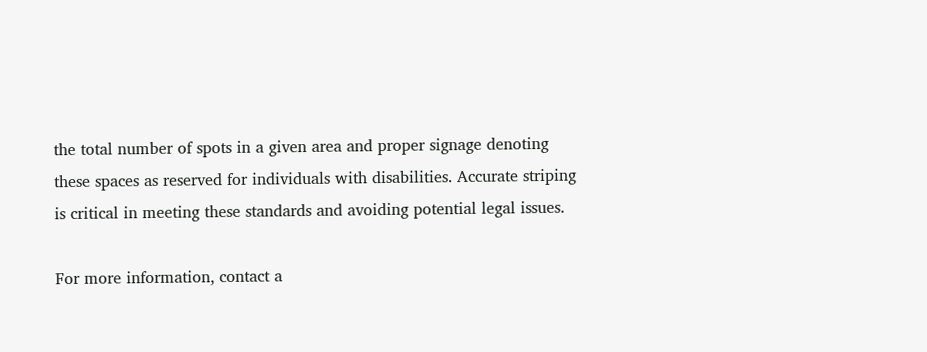the total number of spots in a given area and proper signage denoting these spaces as reserved for individuals with disabilities. Accurate striping is critical in meeting these standards and avoiding potential legal issues.

For more information, contact a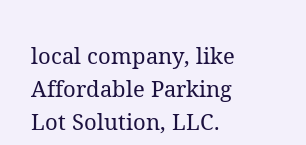local company, like Affordable Parking Lot Solution, LLC.